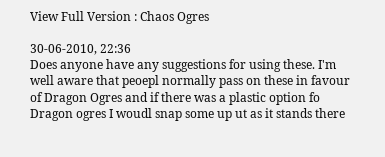View Full Version : Chaos Ogres

30-06-2010, 22:36
Does anyone have any suggestions for using these. I'm well aware that peoepl normally pass on these in favour of Dragon Ogres and if there was a plastic option fo Dragon ogres I woudl snap some up ut as it stands there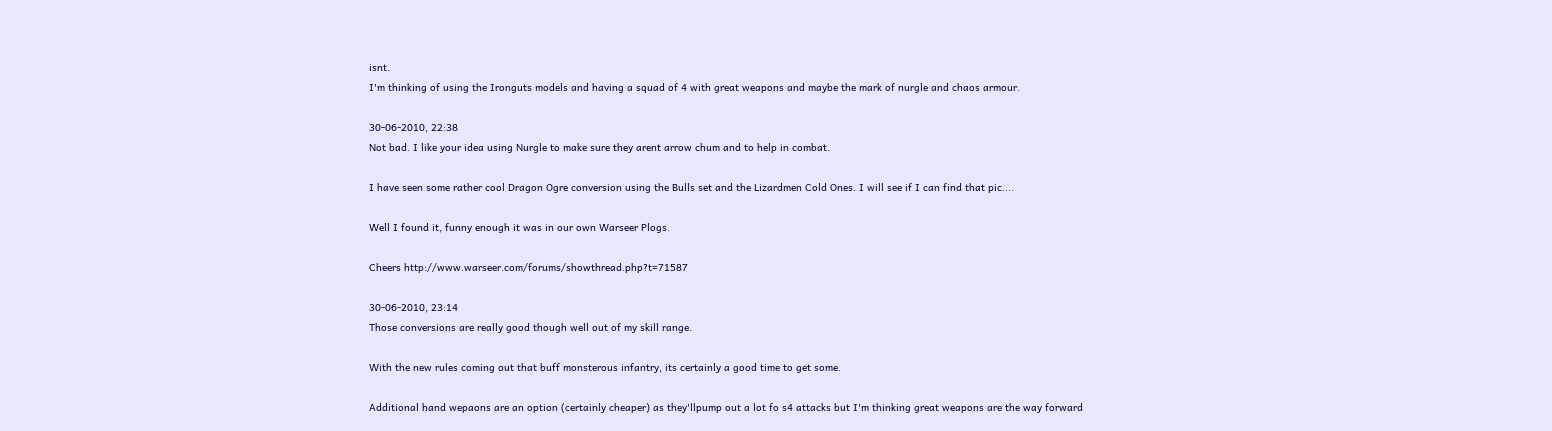isnt.
I'm thinking of using the Ironguts models and having a squad of 4 with great weapons and maybe the mark of nurgle and chaos armour.

30-06-2010, 22:38
Not bad. I like your idea using Nurgle to make sure they arent arrow chum and to help in combat.

I have seen some rather cool Dragon Ogre conversion using the Bulls set and the Lizardmen Cold Ones. I will see if I can find that pic....

Well I found it, funny enough it was in our own Warseer Plogs.

Cheers http://www.warseer.com/forums/showthread.php?t=71587

30-06-2010, 23:14
Those conversions are really good though well out of my skill range.

With the new rules coming out that buff monsterous infantry, its certainly a good time to get some.

Additional hand wepaons are an option (certainly cheaper) as they'llpump out a lot fo s4 attacks but I'm thinking great weapons are the way forward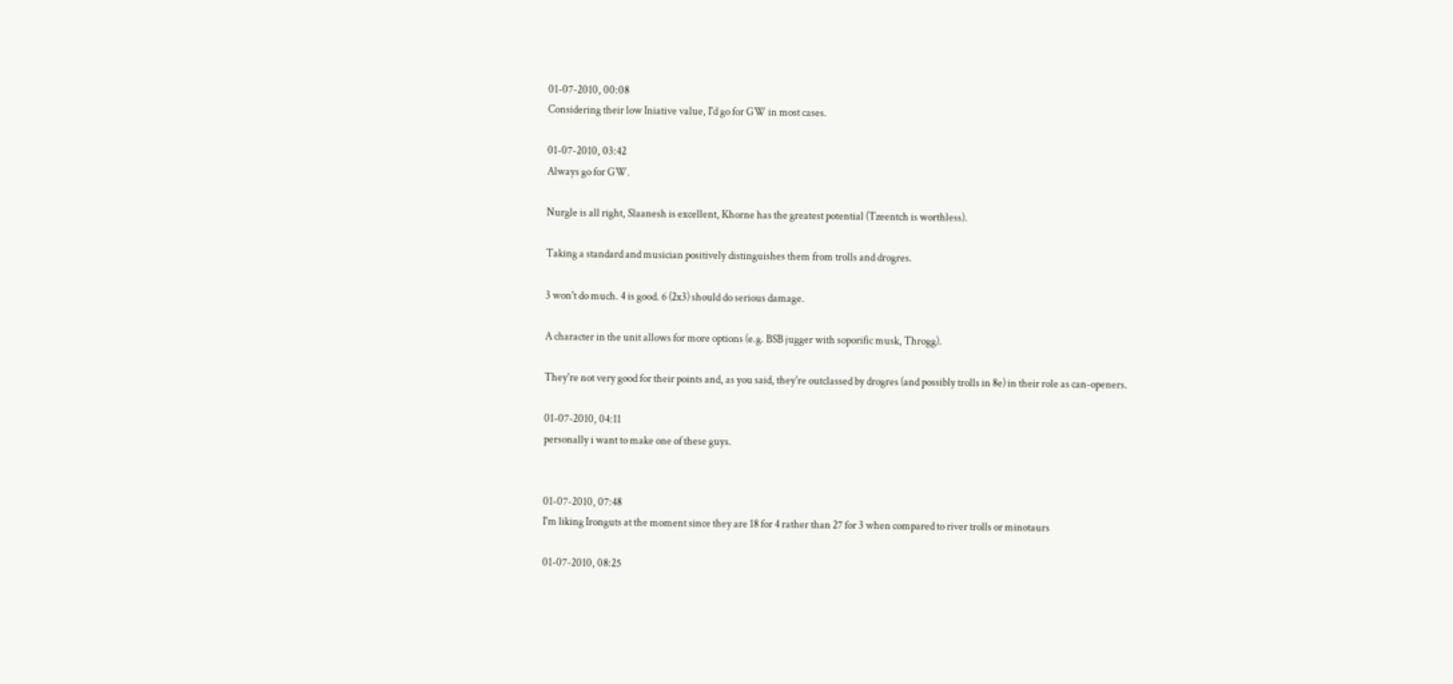01-07-2010, 00:08
Considering their low Iniative value, I'd go for GW in most cases.

01-07-2010, 03:42
Always go for GW.

Nurgle is all right, Slaanesh is excellent, Khorne has the greatest potential (Tzeentch is worthless).

Taking a standard and musician positively distinguishes them from trolls and drogres.

3 won't do much. 4 is good. 6 (2x3) should do serious damage.

A character in the unit allows for more options (e.g. BSB jugger with soporific musk, Throgg).

They're not very good for their points and, as you said, they're outclassed by drogres (and possibly trolls in 8e) in their role as can-openers.

01-07-2010, 04:11
personally i want to make one of these guys.


01-07-2010, 07:48
I'm liking Ironguts at the moment since they are 18 for 4 rather than 27 for 3 when compared to river trolls or minotaurs

01-07-2010, 08:25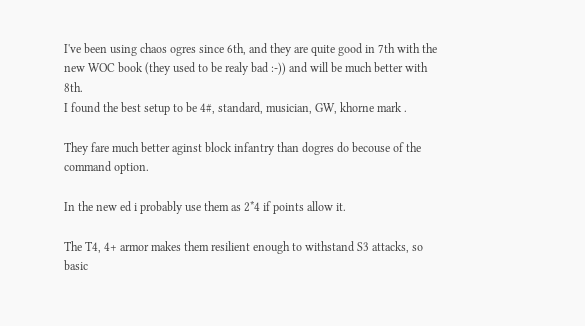I've been using chaos ogres since 6th, and they are quite good in 7th with the new WOC book (they used to be realy bad :-)) and will be much better with 8th.
I found the best setup to be 4#, standard, musician, GW, khorne mark .

They fare much better aginst block infantry than dogres do becouse of the command option.

In the new ed i probably use them as 2*4 if points allow it.

The T4, 4+ armor makes them resilient enough to withstand S3 attacks, so basic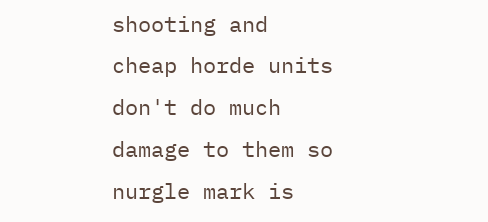shooting and cheap horde units don't do much damage to them so nurgle mark is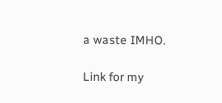a waste IMHO.

Link for my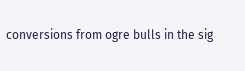conversions from ogre bulls in the sig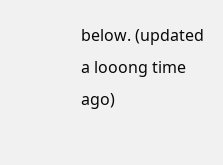below. (updated a looong time ago)